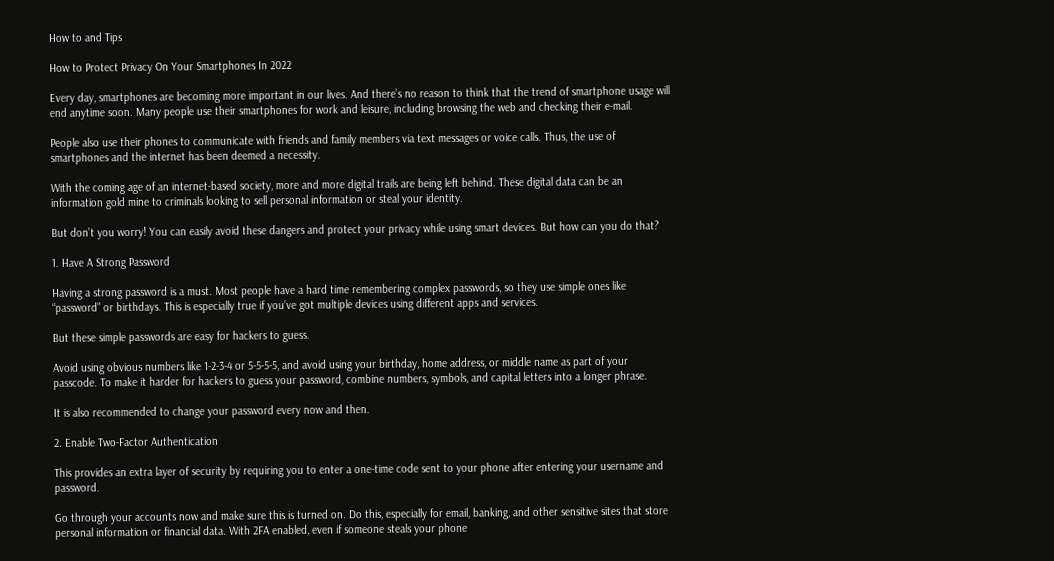How to and Tips

How to Protect Privacy On Your Smartphones In 2022

Every day, smartphones are becoming more important in our lives. And there’s no reason to think that the trend of smartphone usage will end anytime soon. Many people use their smartphones for work and leisure, including browsing the web and checking their e-mail.

People also use their phones to communicate with friends and family members via text messages or voice calls. Thus, the use of smartphones and the internet has been deemed a necessity.

With the coming age of an internet-based society, more and more digital trails are being left behind. These digital data can be an information gold mine to criminals looking to sell personal information or steal your identity.

But don’t you worry! You can easily avoid these dangers and protect your privacy while using smart devices. But how can you do that?

1. Have A Strong Password

Having a strong password is a must. Most people have a hard time remembering complex passwords, so they use simple ones like “password” or birthdays. This is especially true if you’ve got multiple devices using different apps and services.

But these simple passwords are easy for hackers to guess.

Avoid using obvious numbers like 1-2-3-4 or 5-5-5-5, and avoid using your birthday, home address, or middle name as part of your passcode. To make it harder for hackers to guess your password, combine numbers, symbols, and capital letters into a longer phrase.

It is also recommended to change your password every now and then.

2. Enable Two-Factor Authentication

This provides an extra layer of security by requiring you to enter a one-time code sent to your phone after entering your username and password.

Go through your accounts now and make sure this is turned on. Do this, especially for email, banking, and other sensitive sites that store personal information or financial data. With 2FA enabled, even if someone steals your phone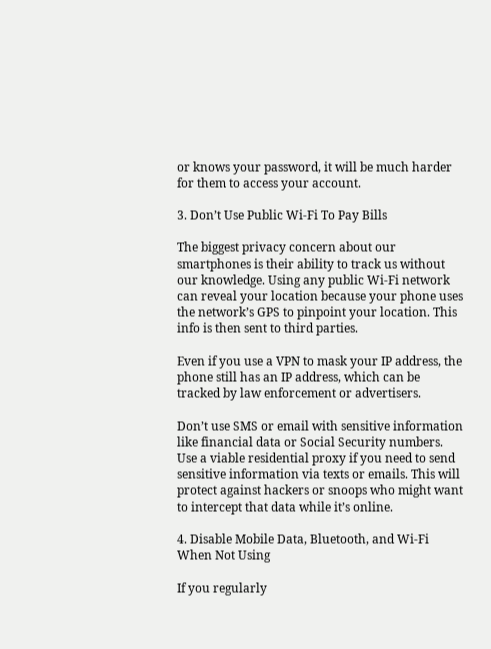or knows your password, it will be much harder for them to access your account.

3. Don’t Use Public Wi-Fi To Pay Bills

The biggest privacy concern about our smartphones is their ability to track us without our knowledge. Using any public Wi-Fi network can reveal your location because your phone uses the network’s GPS to pinpoint your location. This info is then sent to third parties.

Even if you use a VPN to mask your IP address, the phone still has an IP address, which can be tracked by law enforcement or advertisers.

Don’t use SMS or email with sensitive information like financial data or Social Security numbers. Use a viable residential proxy if you need to send sensitive information via texts or emails. This will protect against hackers or snoops who might want to intercept that data while it’s online.

4. Disable Mobile Data, Bluetooth, and Wi-Fi When Not Using

If you regularly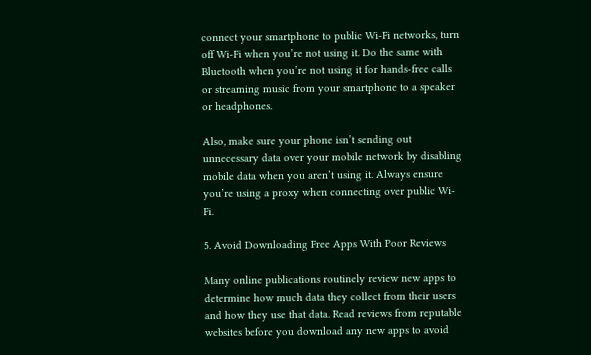connect your smartphone to public Wi-Fi networks, turn off Wi-Fi when you’re not using it. Do the same with Bluetooth when you’re not using it for hands-free calls or streaming music from your smartphone to a speaker or headphones.

Also, make sure your phone isn’t sending out unnecessary data over your mobile network by disabling mobile data when you aren’t using it. Always ensure you’re using a proxy when connecting over public Wi-Fi.

5. Avoid Downloading Free Apps With Poor Reviews

Many online publications routinely review new apps to determine how much data they collect from their users and how they use that data. Read reviews from reputable websites before you download any new apps to avoid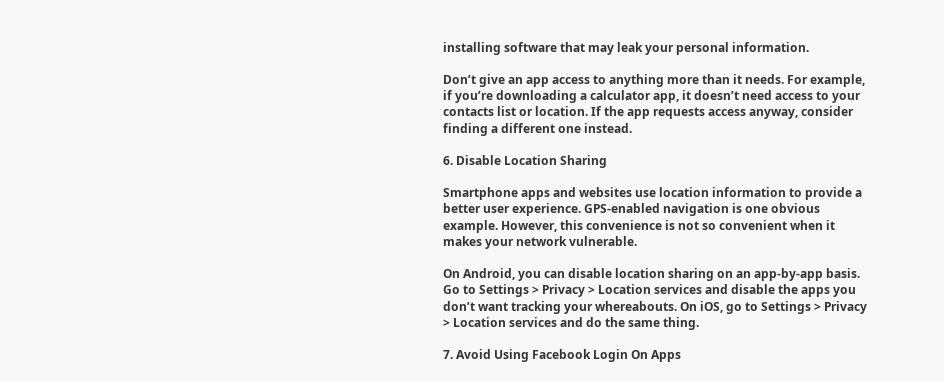installing software that may leak your personal information.

Don’t give an app access to anything more than it needs. For example, if you’re downloading a calculator app, it doesn’t need access to your contacts list or location. If the app requests access anyway, consider finding a different one instead.

6. Disable Location Sharing

Smartphone apps and websites use location information to provide a better user experience. GPS-enabled navigation is one obvious example. However, this convenience is not so convenient when it makes your network vulnerable.

On Android, you can disable location sharing on an app-by-app basis. Go to Settings > Privacy > Location services and disable the apps you don’t want tracking your whereabouts. On iOS, go to Settings > Privacy > Location services and do the same thing.

7. Avoid Using Facebook Login On Apps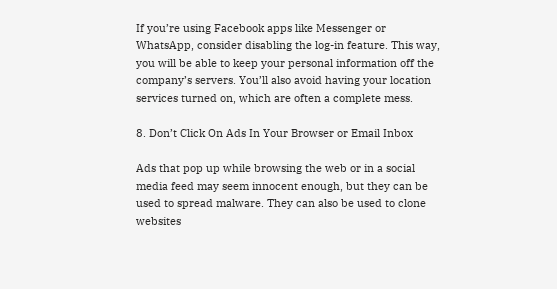If you’re using Facebook apps like Messenger or WhatsApp, consider disabling the log-in feature. This way, you will be able to keep your personal information off the company’s servers. You’ll also avoid having your location services turned on, which are often a complete mess.

8. Don’t Click On Ads In Your Browser or Email Inbox

Ads that pop up while browsing the web or in a social media feed may seem innocent enough, but they can be used to spread malware. They can also be used to clone websites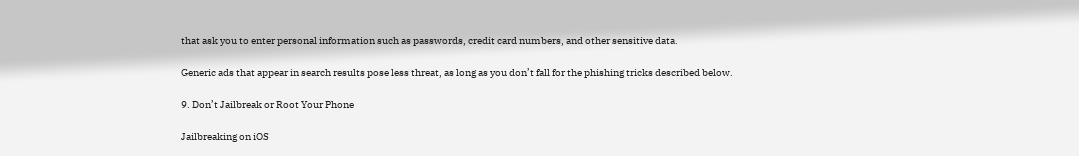that ask you to enter personal information such as passwords, credit card numbers, and other sensitive data.

Generic ads that appear in search results pose less threat, as long as you don’t fall for the phishing tricks described below.

9. Don’t Jailbreak or Root Your Phone

Jailbreaking on iOS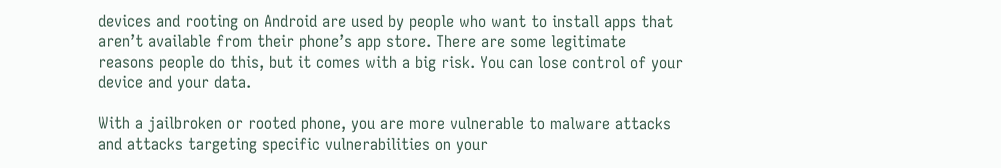devices and rooting on Android are used by people who want to install apps that aren’t available from their phone’s app store. There are some legitimate reasons people do this, but it comes with a big risk. You can lose control of your device and your data.

With a jailbroken or rooted phone, you are more vulnerable to malware attacks and attacks targeting specific vulnerabilities on your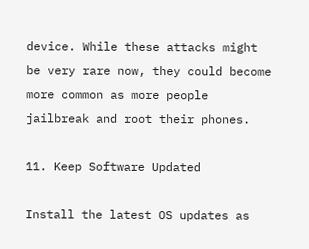device. While these attacks might be very rare now, they could become more common as more people jailbreak and root their phones.

11. Keep Software Updated

Install the latest OS updates as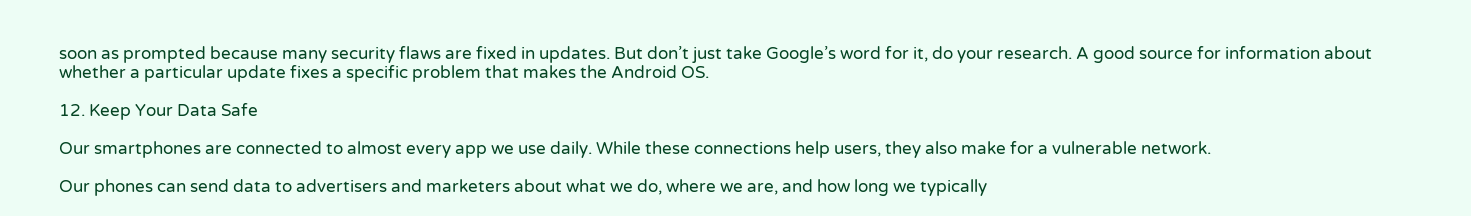soon as prompted because many security flaws are fixed in updates. But don’t just take Google’s word for it, do your research. A good source for information about whether a particular update fixes a specific problem that makes the Android OS.

12. Keep Your Data Safe

Our smartphones are connected to almost every app we use daily. While these connections help users, they also make for a vulnerable network.

Our phones can send data to advertisers and marketers about what we do, where we are, and how long we typically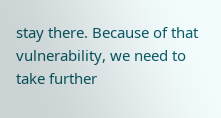stay there. Because of that vulnerability, we need to take further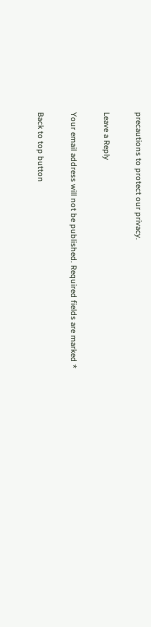precautions to protect our privacy.

Leave a Reply

Your email address will not be published. Required fields are marked *

Back to top button